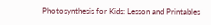Photosynthesis for Kids: Lesson and Printables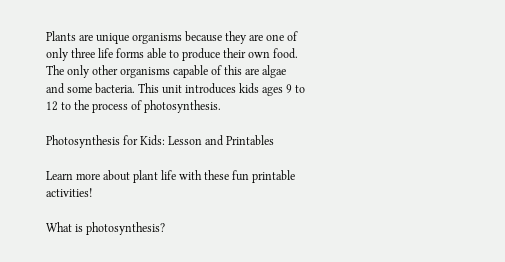Plants are unique organisms because they are one of only three life forms able to produce their own food. The only other organisms capable of this are algae and some bacteria. This unit introduces kids ages 9 to 12 to the process of photosynthesis.

Photosynthesis for Kids: Lesson and Printables

Learn more about plant life with these fun printable activities!

What is photosynthesis?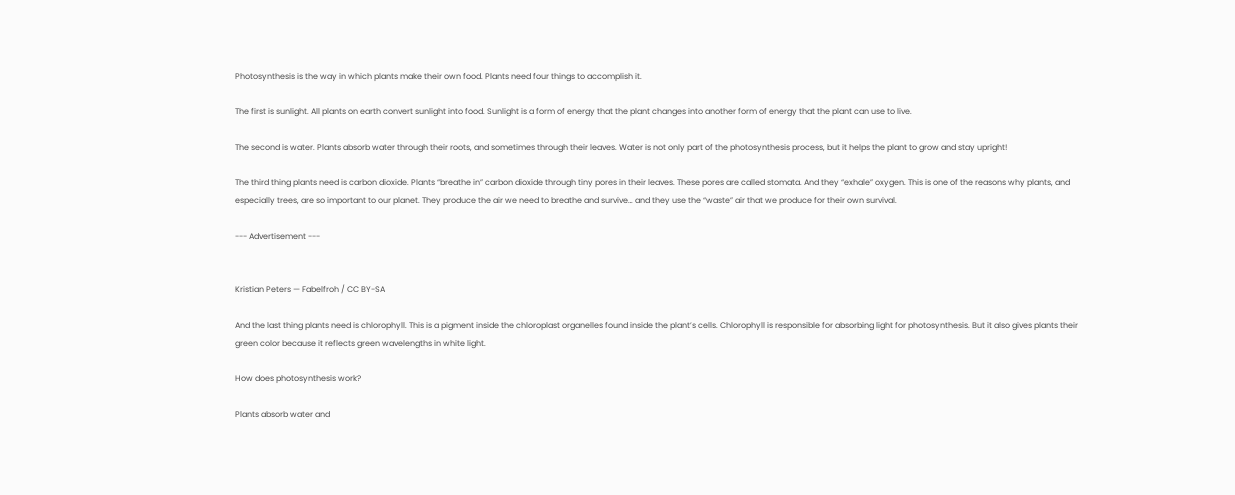Photosynthesis is the way in which plants make their own food. Plants need four things to accomplish it.

The first is sunlight. All plants on earth convert sunlight into food. Sunlight is a form of energy that the plant changes into another form of energy that the plant can use to live.

The second is water. Plants absorb water through their roots, and sometimes through their leaves. Water is not only part of the photosynthesis process, but it helps the plant to grow and stay upright!

The third thing plants need is carbon dioxide. Plants “breathe in” carbon dioxide through tiny pores in their leaves. These pores are called stomata. And they “exhale” oxygen. This is one of the reasons why plants, and especially trees, are so important to our planet. They produce the air we need to breathe and survive… and they use the “waste” air that we produce for their own survival.

--- Advertisement ---


Kristian Peters — Fabelfroh / CC BY-SA

And the last thing plants need is chlorophyll. This is a pigment inside the chloroplast organelles found inside the plant’s cells. Chlorophyll is responsible for absorbing light for photosynthesis. But it also gives plants their green color because it reflects green wavelengths in white light.

How does photosynthesis work?

Plants absorb water and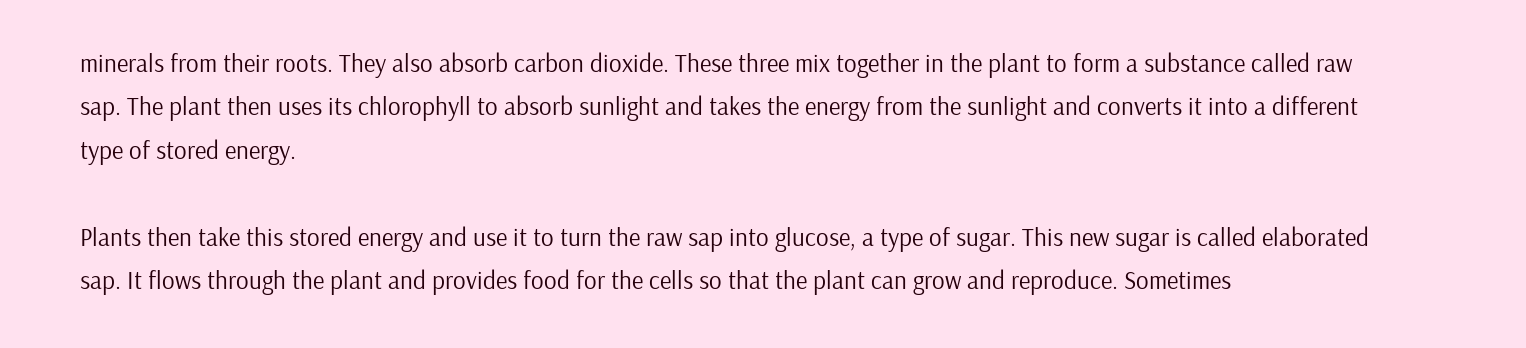minerals from their roots. They also absorb carbon dioxide. These three mix together in the plant to form a substance called raw sap. The plant then uses its chlorophyll to absorb sunlight and takes the energy from the sunlight and converts it into a different type of stored energy.

Plants then take this stored energy and use it to turn the raw sap into glucose, a type of sugar. This new sugar is called elaborated sap. It flows through the plant and provides food for the cells so that the plant can grow and reproduce. Sometimes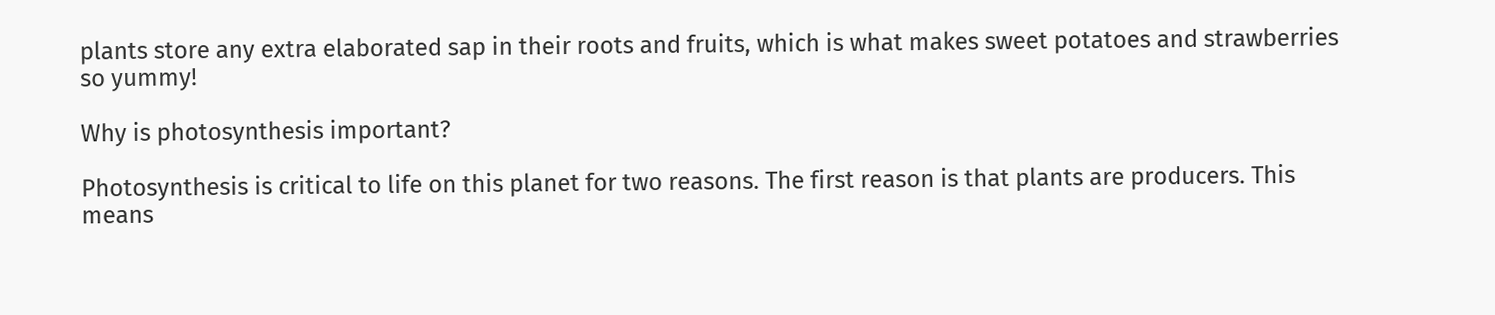plants store any extra elaborated sap in their roots and fruits, which is what makes sweet potatoes and strawberries so yummy!

Why is photosynthesis important?

Photosynthesis is critical to life on this planet for two reasons. The first reason is that plants are producers. This means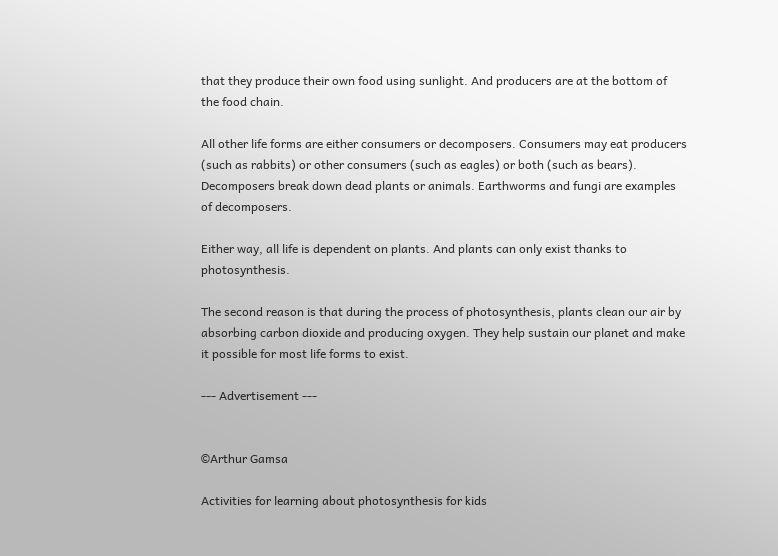that they produce their own food using sunlight. And producers are at the bottom of the food chain.

All other life forms are either consumers or decomposers. Consumers may eat producers (such as rabbits) or other consumers (such as eagles) or both (such as bears). Decomposers break down dead plants or animals. Earthworms and fungi are examples of decomposers.

Either way, all life is dependent on plants. And plants can only exist thanks to photosynthesis.

The second reason is that during the process of photosynthesis, plants clean our air by absorbing carbon dioxide and producing oxygen. They help sustain our planet and make it possible for most life forms to exist.

--- Advertisement ---


©Arthur Gamsa

Activities for learning about photosynthesis for kids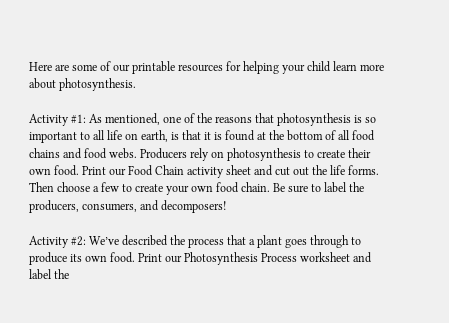Here are some of our printable resources for helping your child learn more about photosynthesis.

Activity #1: As mentioned, one of the reasons that photosynthesis is so important to all life on earth, is that it is found at the bottom of all food chains and food webs. Producers rely on photosynthesis to create their own food. Print our Food Chain activity sheet and cut out the life forms. Then choose a few to create your own food chain. Be sure to label the producers, consumers, and decomposers!

Activity #2: We’ve described the process that a plant goes through to produce its own food. Print our Photosynthesis Process worksheet and label the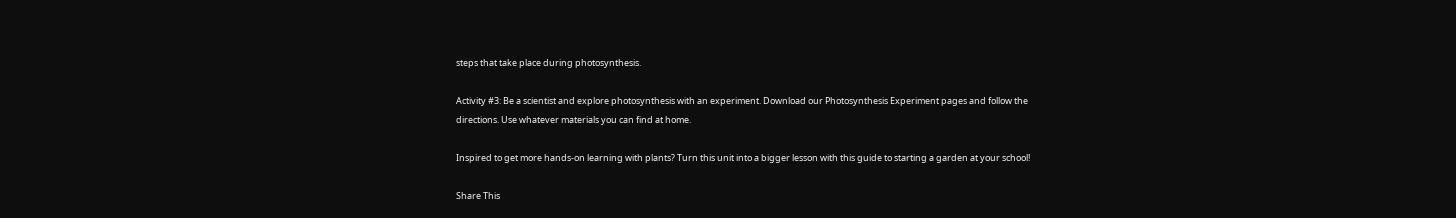steps that take place during photosynthesis.

Activity #3: Be a scientist and explore photosynthesis with an experiment. Download our Photosynthesis Experiment pages and follow the directions. Use whatever materials you can find at home.

Inspired to get more hands-on learning with plants? Turn this unit into a bigger lesson with this guide to starting a garden at your school!

Share This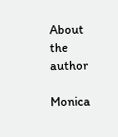About the author

Monica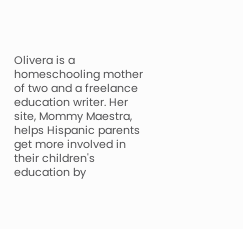Olivera is a homeschooling mother of two and a freelance education writer. Her site, Mommy Maestra, helps Hispanic parents get more involved in their children's education by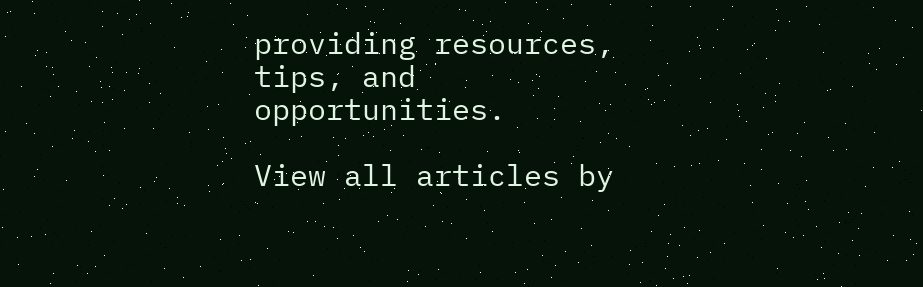providing resources, tips, and opportunities.

View all articles by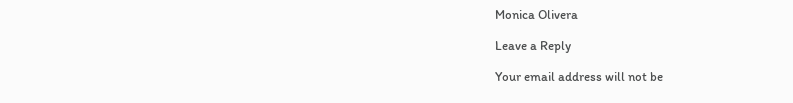Monica Olivera

Leave a Reply

Your email address will not be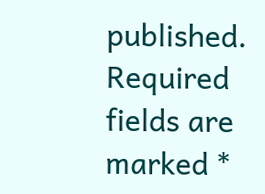published. Required fields are marked *